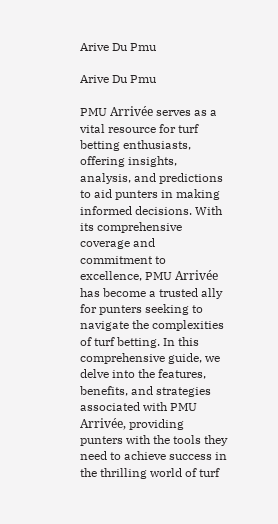Arive Du Pmu

Arive Du Pmu

PMU Arrivée serves as a vital resource for turf betting enthusiasts, offering insights, analysis, and predictions to aid punters in making informed decisions. With its comprehensive coverage and commitment to excellence, PMU Arrivée has become a trusted ally for punters seeking to navigate the complexities of turf betting. In this comprehensive guide, we delve into the features, benefits, and strategies associated with PMU Arrivée, providing punters with the tools they need to achieve success in the thrilling world of turf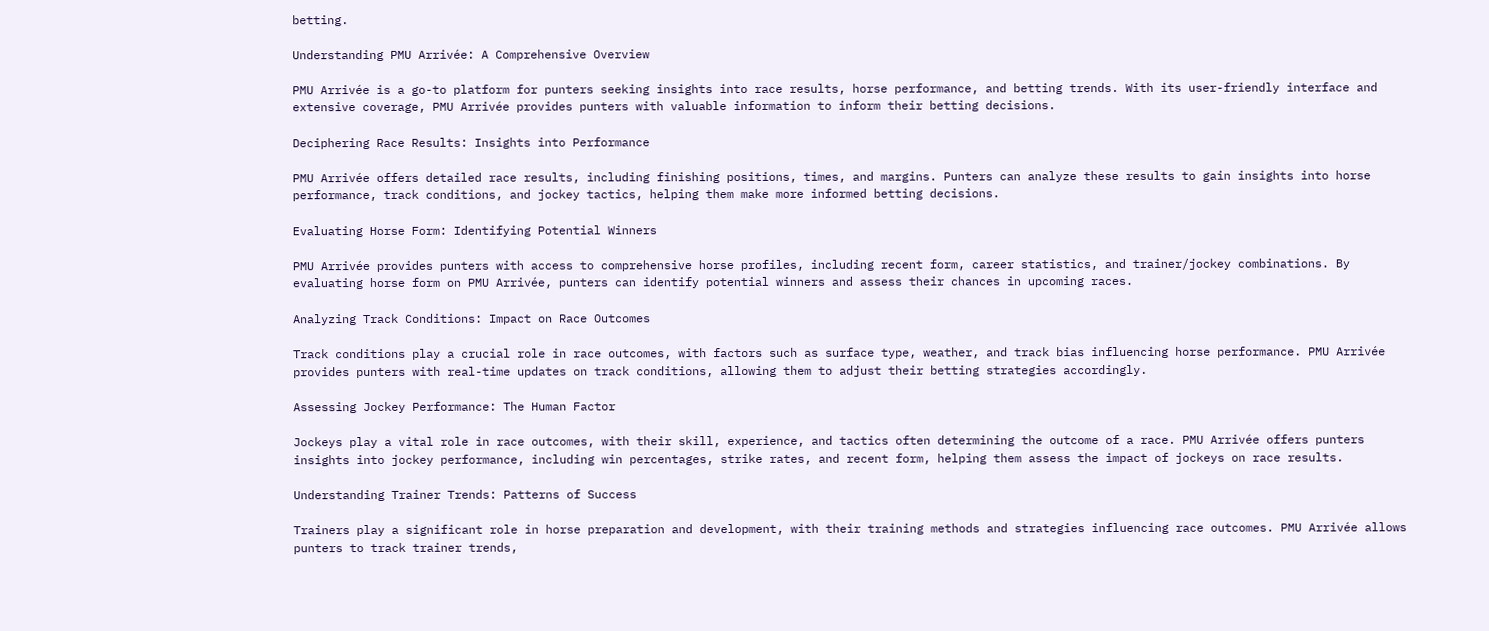betting.

Understanding PMU Arrivée: A Comprehensive Overview

PMU Arrivée is a go-to platform for punters seeking insights into race results, horse performance, and betting trends. With its user-friendly interface and extensive coverage, PMU Arrivée provides punters with valuable information to inform their betting decisions.

Deciphering Race Results: Insights into Performance

PMU Arrivée offers detailed race results, including finishing positions, times, and margins. Punters can analyze these results to gain insights into horse performance, track conditions, and jockey tactics, helping them make more informed betting decisions.

Evaluating Horse Form: Identifying Potential Winners

PMU Arrivée provides punters with access to comprehensive horse profiles, including recent form, career statistics, and trainer/jockey combinations. By evaluating horse form on PMU Arrivée, punters can identify potential winners and assess their chances in upcoming races.

Analyzing Track Conditions: Impact on Race Outcomes

Track conditions play a crucial role in race outcomes, with factors such as surface type, weather, and track bias influencing horse performance. PMU Arrivée provides punters with real-time updates on track conditions, allowing them to adjust their betting strategies accordingly.

Assessing Jockey Performance: The Human Factor

Jockeys play a vital role in race outcomes, with their skill, experience, and tactics often determining the outcome of a race. PMU Arrivée offers punters insights into jockey performance, including win percentages, strike rates, and recent form, helping them assess the impact of jockeys on race results.

Understanding Trainer Trends: Patterns of Success

Trainers play a significant role in horse preparation and development, with their training methods and strategies influencing race outcomes. PMU Arrivée allows punters to track trainer trends,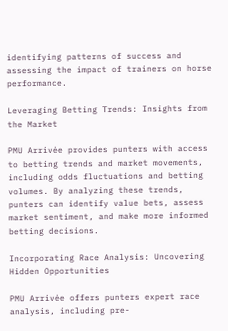identifying patterns of success and assessing the impact of trainers on horse performance.

Leveraging Betting Trends: Insights from the Market

PMU Arrivée provides punters with access to betting trends and market movements, including odds fluctuations and betting volumes. By analyzing these trends, punters can identify value bets, assess market sentiment, and make more informed betting decisions.

Incorporating Race Analysis: Uncovering Hidden Opportunities

PMU Arrivée offers punters expert race analysis, including pre-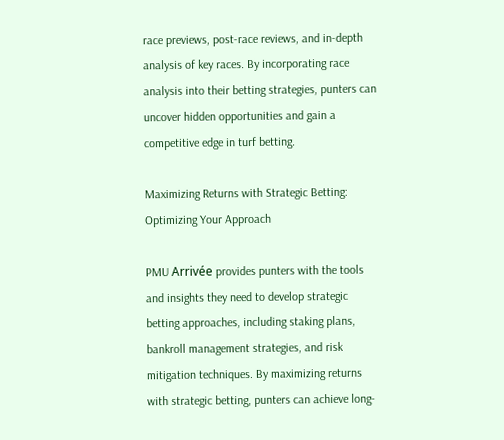race previews, post-race reviews, and in-depth analysis of key races. By incorporating race analysis into their betting strategies, punters can uncover hidden opportunities and gain a competitive edge in turf betting.

Maximizing Returns with Strategic Betting: Optimizing Your Approach

PMU Arrivée provides punters with the tools and insights they need to develop strategic betting approaches, including staking plans, bankroll management strategies, and risk mitigation techniques. By maximizing returns with strategic betting, punters can achieve long-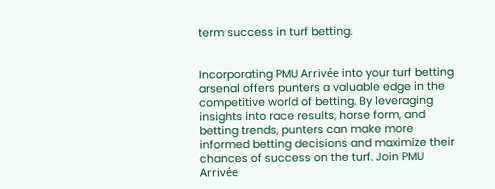term success in turf betting.


Incorporating PMU Arrivée into your turf betting arsenal offers punters a valuable edge in the competitive world of betting. By leveraging insights into race results, horse form, and betting trends, punters can make more informed betting decisions and maximize their chances of success on the turf. Join PMU Arrivée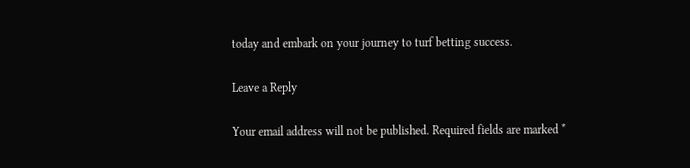today and embark on your journey to turf betting success.

Leave a Reply

Your email address will not be published. Required fields are marked *